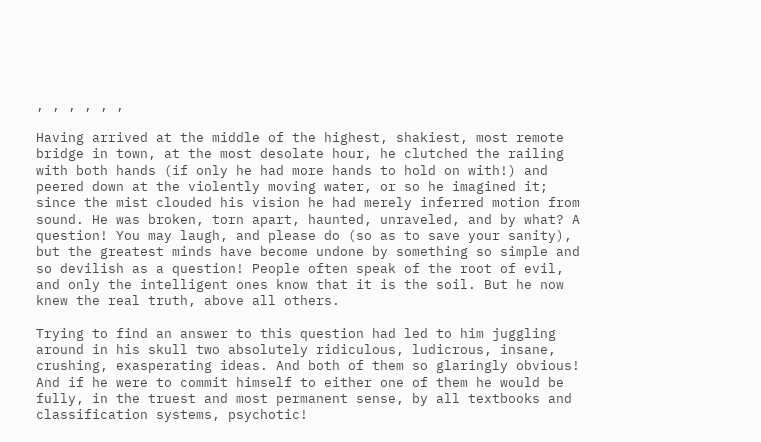, , , , , ,

Having arrived at the middle of the highest, shakiest, most remote bridge in town, at the most desolate hour, he clutched the railing with both hands (if only he had more hands to hold on with!) and peered down at the violently moving water, or so he imagined it; since the mist clouded his vision he had merely inferred motion from sound. He was broken, torn apart, haunted, unraveled, and by what? A question! You may laugh, and please do (so as to save your sanity), but the greatest minds have become undone by something so simple and so devilish as a question! People often speak of the root of evil, and only the intelligent ones know that it is the soil. But he now knew the real truth, above all others.

Trying to find an answer to this question had led to him juggling around in his skull two absolutely ridiculous, ludicrous, insane, crushing, exasperating ideas. And both of them so glaringly obvious! And if he were to commit himself to either one of them he would be fully, in the truest and most permanent sense, by all textbooks and classification systems, psychotic!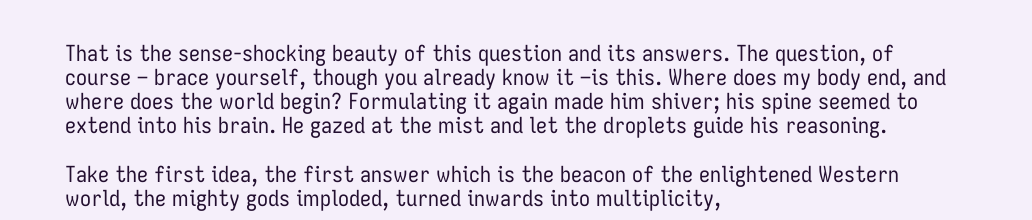That is the sense-shocking beauty of this question and its answers. The question, of course – brace yourself, though you already know it –is this. Where does my body end, and where does the world begin? Formulating it again made him shiver; his spine seemed to extend into his brain. He gazed at the mist and let the droplets guide his reasoning.

Take the first idea, the first answer which is the beacon of the enlightened Western world, the mighty gods imploded, turned inwards into multiplicity,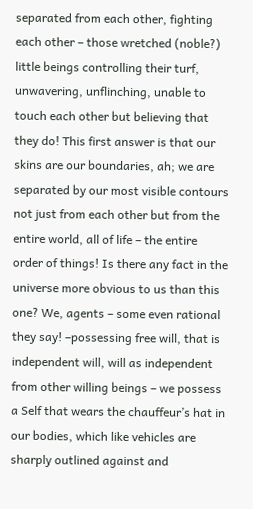separated from each other, fighting each other – those wretched (noble?) little beings controlling their turf, unwavering, unflinching, unable to touch each other but believing that they do! This first answer is that our skins are our boundaries, ah; we are separated by our most visible contours not just from each other but from the entire world, all of life – the entire order of things! Is there any fact in the universe more obvious to us than this one? We, agents – some even rational they say! –possessing free will, that is independent will, will as independent from other willing beings – we possess a Self that wears the chauffeur’s hat in our bodies, which like vehicles are sharply outlined against and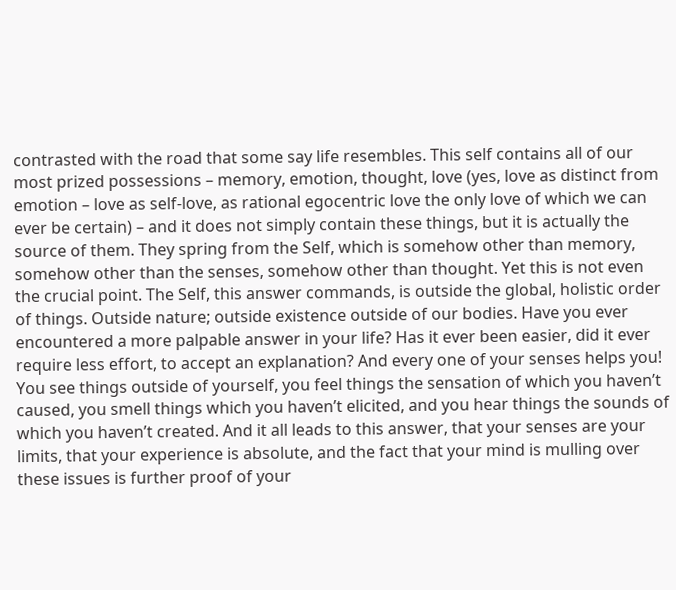contrasted with the road that some say life resembles. This self contains all of our most prized possessions – memory, emotion, thought, love (yes, love as distinct from emotion – love as self-love, as rational egocentric love the only love of which we can ever be certain) – and it does not simply contain these things, but it is actually the source of them. They spring from the Self, which is somehow other than memory, somehow other than the senses, somehow other than thought. Yet this is not even the crucial point. The Self, this answer commands, is outside the global, holistic order of things. Outside nature; outside existence outside of our bodies. Have you ever encountered a more palpable answer in your life? Has it ever been easier, did it ever require less effort, to accept an explanation? And every one of your senses helps you! You see things outside of yourself, you feel things the sensation of which you haven’t caused, you smell things which you haven’t elicited, and you hear things the sounds of which you haven’t created. And it all leads to this answer, that your senses are your limits, that your experience is absolute, and the fact that your mind is mulling over these issues is further proof of your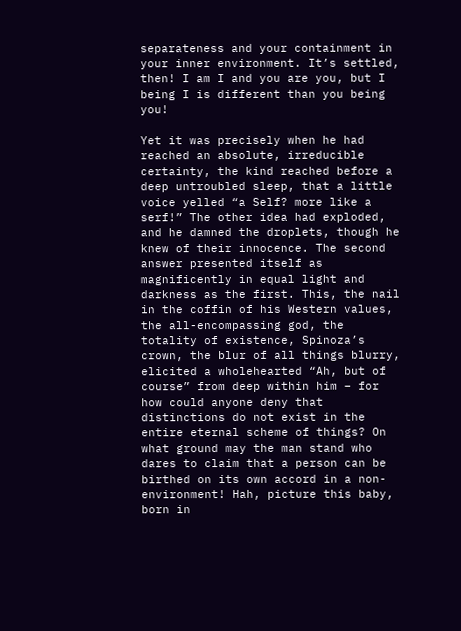separateness and your containment in your inner environment. It’s settled, then! I am I and you are you, but I being I is different than you being you!

Yet it was precisely when he had reached an absolute, irreducible certainty, the kind reached before a deep untroubled sleep, that a little voice yelled “a Self? more like a serf!” The other idea had exploded, and he damned the droplets, though he knew of their innocence. The second answer presented itself as magnificently in equal light and darkness as the first. This, the nail in the coffin of his Western values, the all-encompassing god, the totality of existence, Spinoza’s crown, the blur of all things blurry, elicited a wholehearted “Ah, but of course” from deep within him – for how could anyone deny that distinctions do not exist in the entire eternal scheme of things? On what ground may the man stand who dares to claim that a person can be birthed on its own accord in a non-environment! Hah, picture this baby, born in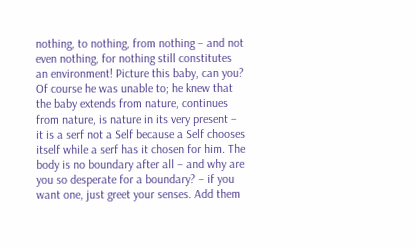nothing, to nothing, from nothing – and not even nothing, for nothing still constitutes an environment! Picture this baby, can you? Of course he was unable to; he knew that the baby extends from nature, continues from nature, is nature in its very present – it is a serf not a Self because a Self chooses itself while a serf has it chosen for him. The body is no boundary after all – and why are you so desperate for a boundary? – if you want one, just greet your senses. Add them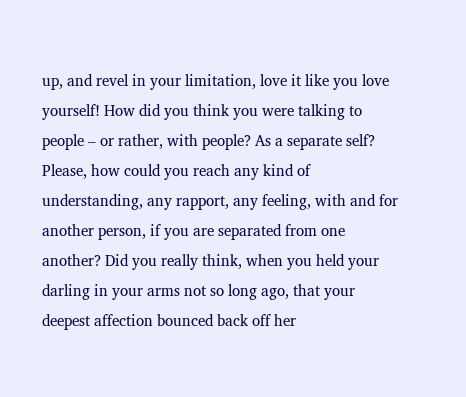up, and revel in your limitation, love it like you love yourself! How did you think you were talking to people – or rather, with people? As a separate self? Please, how could you reach any kind of understanding, any rapport, any feeling, with and for another person, if you are separated from one another? Did you really think, when you held your darling in your arms not so long ago, that your deepest affection bounced back off her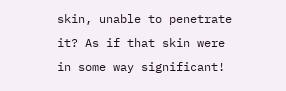skin, unable to penetrate it? As if that skin were in some way significant!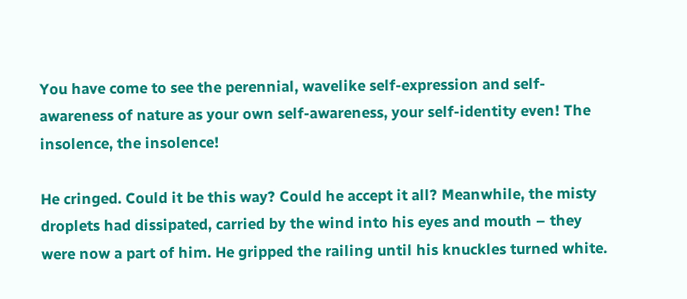You have come to see the perennial, wavelike self-expression and self-awareness of nature as your own self-awareness, your self-identity even! The insolence, the insolence!

He cringed. Could it be this way? Could he accept it all? Meanwhile, the misty droplets had dissipated, carried by the wind into his eyes and mouth – they were now a part of him. He gripped the railing until his knuckles turned white.